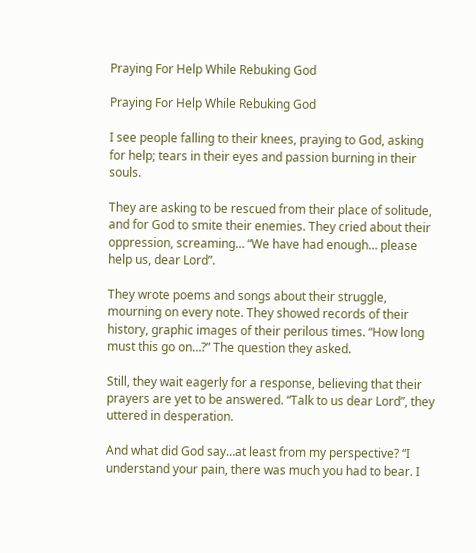Praying For Help While Rebuking God

Praying For Help While Rebuking God

I see people falling to their knees, praying to God, asking for help; tears in their eyes and passion burning in their souls.

They are asking to be rescued from their place of solitude, and for God to smite their enemies. They cried about their oppression, screaming… “We have had enough… please help us, dear Lord”.

They wrote poems and songs about their struggle, mourning on every note. They showed records of their history, graphic images of their perilous times. “How long must this go on…?” The question they asked.

Still, they wait eagerly for a response, believing that their prayers are yet to be answered. “Talk to us dear Lord”, they uttered in desperation.

And what did God say…at least from my perspective? “I understand your pain, there was much you had to bear. I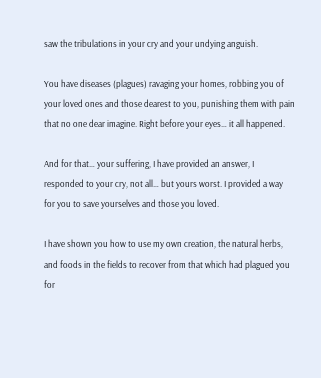saw the tribulations in your cry and your undying anguish.

You have diseases (plagues) ravaging your homes, robbing you of your loved ones and those dearest to you, punishing them with pain that no one dear imagine. Right before your eyes… it all happened.

And for that… your suffering, I have provided an answer, I responded to your cry, not all… but yours worst. I provided a way for you to save yourselves and those you loved.

I have shown you how to use my own creation, the natural herbs, and foods in the fields to recover from that which had plagued you for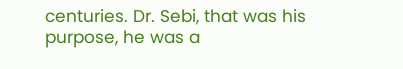centuries. Dr. Sebi, that was his purpose, he was a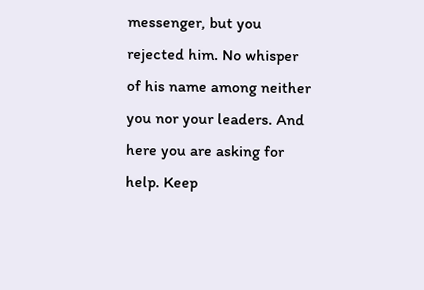messenger, but you rejected him. No whisper of his name among neither you nor your leaders. And here you are asking for help. Keep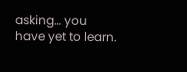asking… you have yet to learn.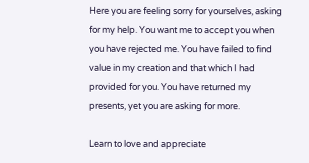Here you are feeling sorry for yourselves, asking for my help. You want me to accept you when you have rejected me. You have failed to find value in my creation and that which I had provided for you. You have returned my presents, yet you are asking for more.

Learn to love and appreciate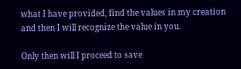what I have provided, find the values in my creation and then I will recognize the value in you.

Only then will I proceed to save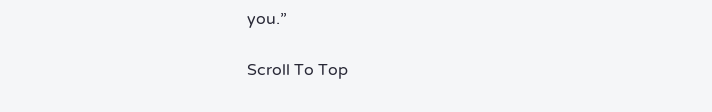you.”

Scroll To Top